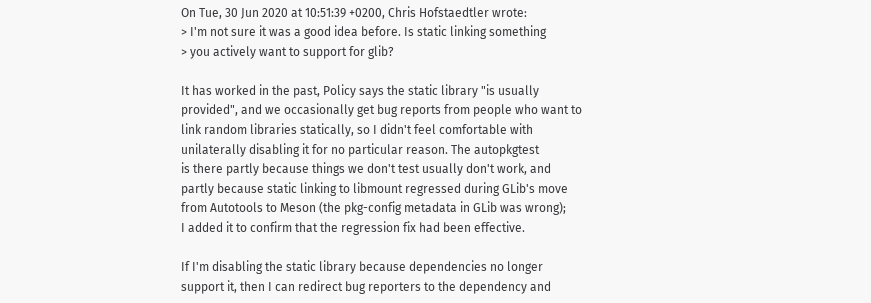On Tue, 30 Jun 2020 at 10:51:39 +0200, Chris Hofstaedtler wrote:
> I'm not sure it was a good idea before. Is static linking something
> you actively want to support for glib?

It has worked in the past, Policy says the static library "is usually
provided", and we occasionally get bug reports from people who want to
link random libraries statically, so I didn't feel comfortable with
unilaterally disabling it for no particular reason. The autopkgtest
is there partly because things we don't test usually don't work, and
partly because static linking to libmount regressed during GLib's move
from Autotools to Meson (the pkg-config metadata in GLib was wrong);
I added it to confirm that the regression fix had been effective.

If I'm disabling the static library because dependencies no longer
support it, then I can redirect bug reporters to the dependency and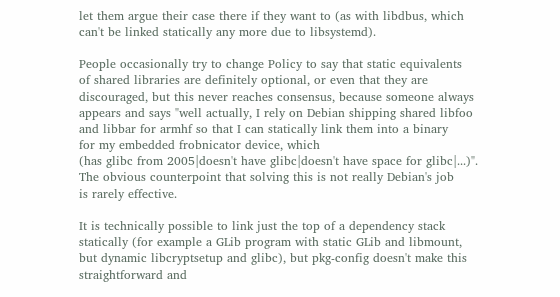let them argue their case there if they want to (as with libdbus, which
can't be linked statically any more due to libsystemd).

People occasionally try to change Policy to say that static equivalents
of shared libraries are definitely optional, or even that they are
discouraged, but this never reaches consensus, because someone always
appears and says "well actually, I rely on Debian shipping shared libfoo
and libbar for armhf so that I can statically link them into a binary
for my embedded frobnicator device, which
(has glibc from 2005|doesn't have glibc|doesn't have space for glibc|...)".
The obvious counterpoint that solving this is not really Debian's job
is rarely effective.

It is technically possible to link just the top of a dependency stack
statically (for example a GLib program with static GLib and libmount,
but dynamic libcryptsetup and glibc), but pkg-config doesn't make this
straightforward and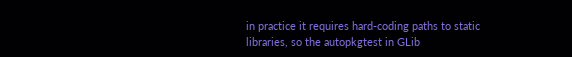in practice it requires hard-coding paths to static
libraries, so the autopkgtest in GLib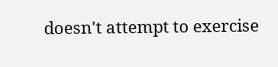doesn't attempt to exercise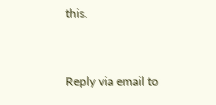this.


Reply via email to